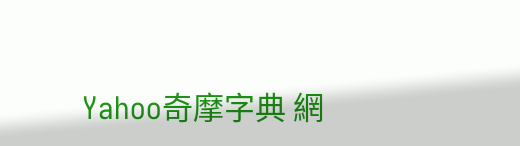Yahoo奇摩字典 網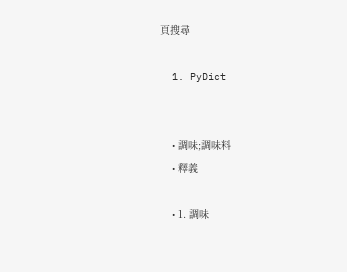頁搜尋

  1. PyDict


    • 調味;調味料
    • 釋義

    • 1. 調味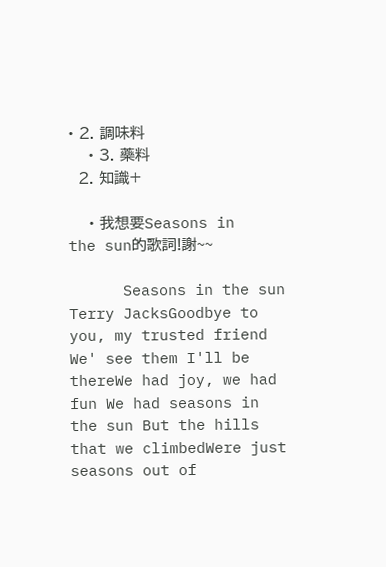• 2. 調味料
    • 3. 藥料
  2. 知識+

    • 我想要Seasons in the sun的歌詞!謝~~

      Seasons in the sun    Terry JacksGoodbye to you, my trusted friend We' see them I'll be thereWe had joy, we had fun We had seasons in the sun But the hills that we climbedWere just seasons out of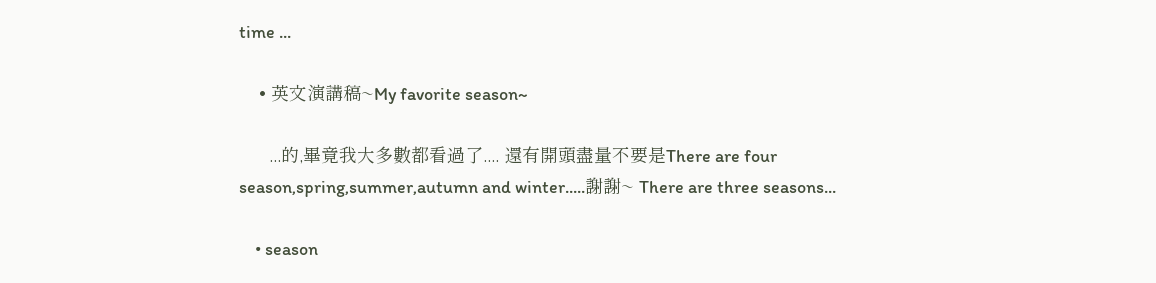time ...

    • 英文演講稿~My favorite season~

      ...的,畢竟我大多數都看過了.... 還有開頭盡量不要是There are four season,spring,summer,autumn and winter.....謝謝~ There are three seasons...

    • season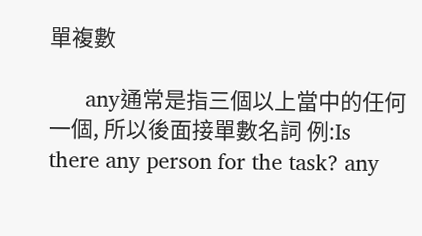單複數

      any通常是指三個以上當中的任何一個, 所以後面接單數名詞 例:Is there any person for the task? any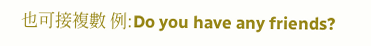也可接複數 例:Do you have any friends?